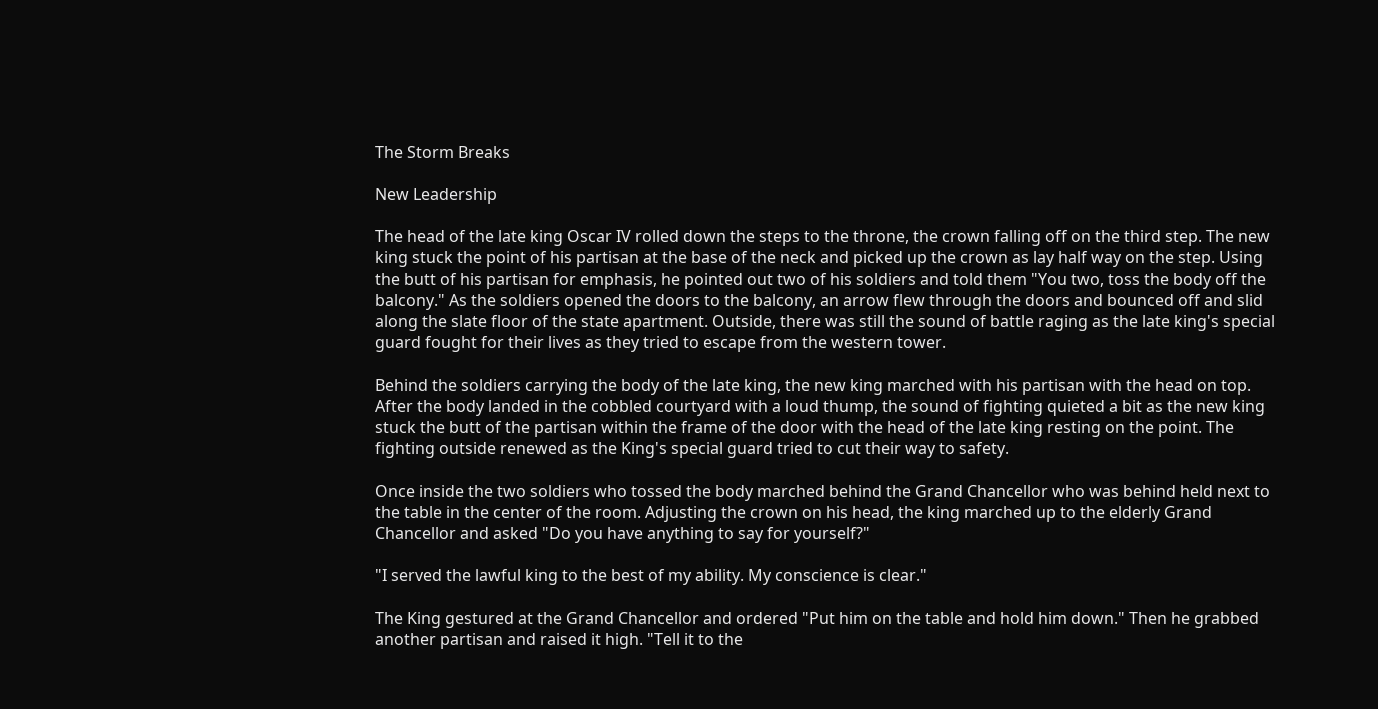The Storm Breaks

New Leadership

The head of the late king Oscar IV rolled down the steps to the throne, the crown falling off on the third step. The new king stuck the point of his partisan at the base of the neck and picked up the crown as lay half way on the step. Using the butt of his partisan for emphasis, he pointed out two of his soldiers and told them "You two, toss the body off the balcony." As the soldiers opened the doors to the balcony, an arrow flew through the doors and bounced off and slid along the slate floor of the state apartment. Outside, there was still the sound of battle raging as the late king's special guard fought for their lives as they tried to escape from the western tower.

Behind the soldiers carrying the body of the late king, the new king marched with his partisan with the head on top. After the body landed in the cobbled courtyard with a loud thump, the sound of fighting quieted a bit as the new king stuck the butt of the partisan within the frame of the door with the head of the late king resting on the point. The fighting outside renewed as the King's special guard tried to cut their way to safety.

Once inside the two soldiers who tossed the body marched behind the Grand Chancellor who was behind held next to the table in the center of the room. Adjusting the crown on his head, the king marched up to the elderly Grand Chancellor and asked "Do you have anything to say for yourself?"

"I served the lawful king to the best of my ability. My conscience is clear."

The King gestured at the Grand Chancellor and ordered "Put him on the table and hold him down." Then he grabbed another partisan and raised it high. "Tell it to the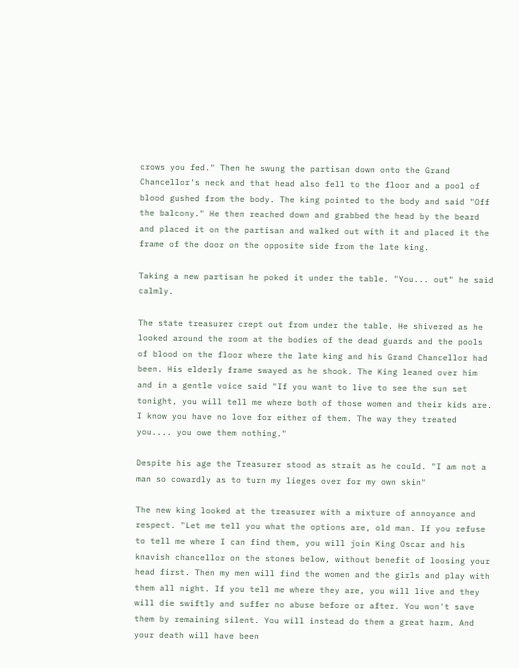crows you fed." Then he swung the partisan down onto the Grand Chancellor's neck and that head also fell to the floor and a pool of blood gushed from the body. The king pointed to the body and said "Off the balcony." He then reached down and grabbed the head by the beard and placed it on the partisan and walked out with it and placed it the frame of the door on the opposite side from the late king.

Taking a new partisan he poked it under the table. "You... out" he said calmly.

The state treasurer crept out from under the table. He shivered as he looked around the room at the bodies of the dead guards and the pools of blood on the floor where the late king and his Grand Chancellor had been. His elderly frame swayed as he shook. The King leaned over him and in a gentle voice said "If you want to live to see the sun set tonight, you will tell me where both of those women and their kids are. I know you have no love for either of them. The way they treated you.... you owe them nothing."

Despite his age the Treasurer stood as strait as he could. "I am not a man so cowardly as to turn my lieges over for my own skin"

The new king looked at the treasurer with a mixture of annoyance and respect. "Let me tell you what the options are, old man. If you refuse to tell me where I can find them, you will join King Oscar and his knavish chancellor on the stones below, without benefit of loosing your head first. Then my men will find the women and the girls and play with them all night. If you tell me where they are, you will live and they will die swiftly and suffer no abuse before or after. You won't save them by remaining silent. You will instead do them a great harm. And your death will have been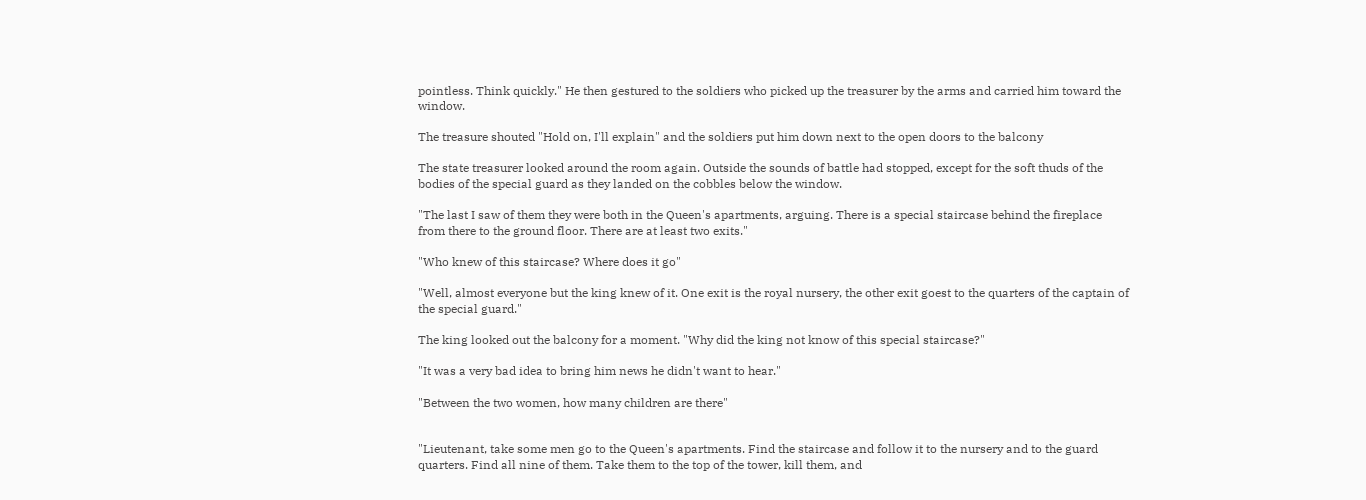pointless. Think quickly." He then gestured to the soldiers who picked up the treasurer by the arms and carried him toward the window.

The treasure shouted "Hold on, I'll explain" and the soldiers put him down next to the open doors to the balcony

The state treasurer looked around the room again. Outside the sounds of battle had stopped, except for the soft thuds of the bodies of the special guard as they landed on the cobbles below the window.

"The last I saw of them they were both in the Queen's apartments, arguing. There is a special staircase behind the fireplace from there to the ground floor. There are at least two exits."

"Who knew of this staircase? Where does it go"

"Well, almost everyone but the king knew of it. One exit is the royal nursery, the other exit goest to the quarters of the captain of the special guard."

The king looked out the balcony for a moment. "Why did the king not know of this special staircase?"

"It was a very bad idea to bring him news he didn't want to hear."

"Between the two women, how many children are there"


"Lieutenant, take some men go to the Queen's apartments. Find the staircase and follow it to the nursery and to the guard quarters. Find all nine of them. Take them to the top of the tower, kill them, and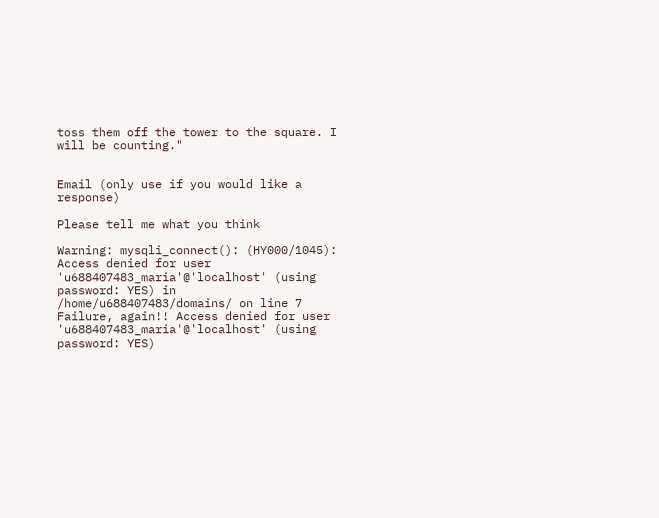toss them off the tower to the square. I will be counting."


Email (only use if you would like a response)

Please tell me what you think

Warning: mysqli_connect(): (HY000/1045): Access denied for user 'u688407483_maria'@'localhost' (using password: YES) in /home/u688407483/domains/ on line 7
Failure, again!! Access denied for user 'u688407483_maria'@'localhost' (using password: YES)